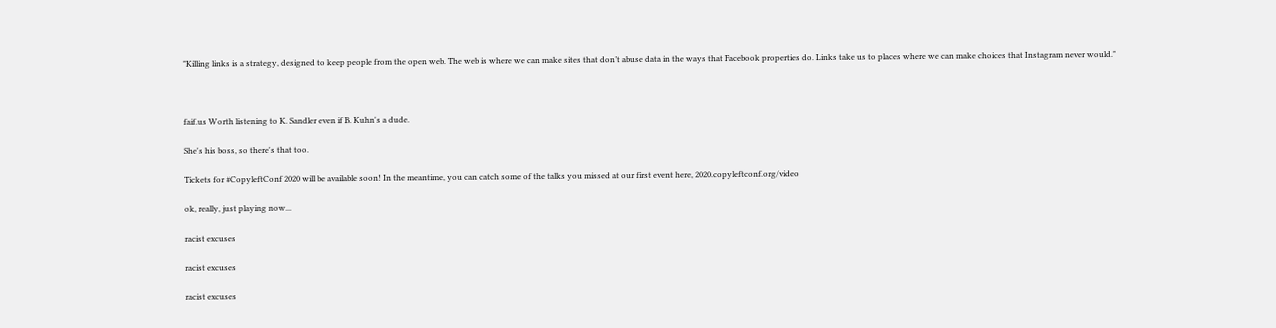"Killing links is a strategy, designed to keep people from the open web. The web is where we can make sites that don’t abuse data in the ways that Facebook properties do. Links take us to places where we can make choices that Instagram never would."



faif.us Worth listening to K. Sandler even if B. Kuhn's a dude.

She's his boss, so there's that too.

Tickets for #CopyleftConf 2020 will be available soon! In the meantime, you can catch some of the talks you missed at our first event here, 2020.copyleftconf.org/video

ok, really, just playing now...

racist excuses

racist excuses

racist excuses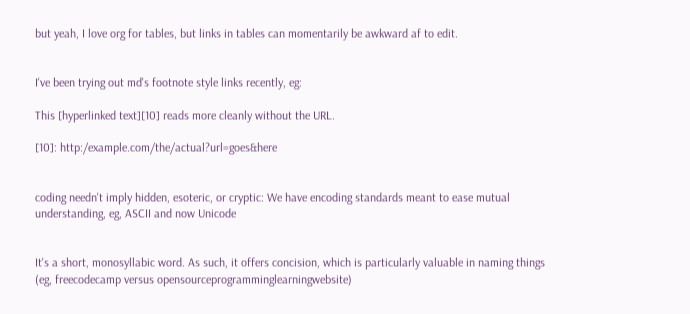but yeah, I love org for tables, but links in tables can momentarily be awkward af to edit.


I've been trying out md's footnote style links recently, eg:

This [hyperlinked text][10] reads more cleanly without the URL.

[10]: http:/example.com/the/actual?url=goes&here


coding needn't imply hidden, esoteric, or cryptic: We have encoding standards meant to ease mutual understanding, eg, ASCII and now Unicode


It's a short, monosyllabic word. As such, it offers concision, which is particularly valuable in naming things (eg, freecodecamp versus opensourceprogramminglearningwebsite)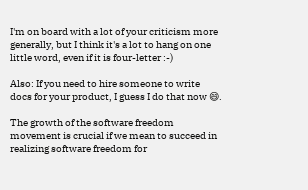I'm on board with a lot of your criticism more generally, but I think it's a lot to hang on one little word, even if it is four-letter :-)

Also: If you need to hire someone to write docs for your product, I guess I do that now 😄.

The growth of the software freedom movement is crucial if we mean to succeed in realizing software freedom for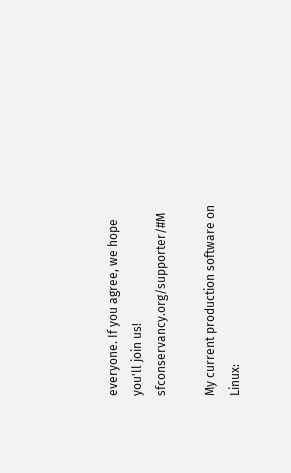everyone. If you agree, we hope you'll join us! sfconservancy.org/supporter/#M

My current production software on Linux: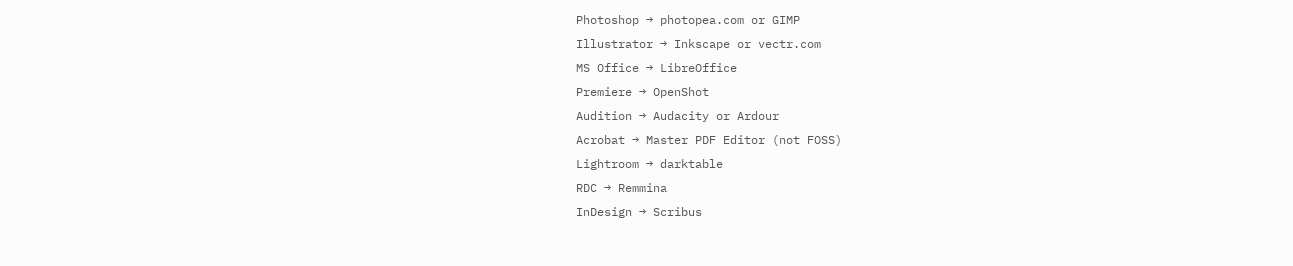Photoshop → photopea.com or GIMP
Illustrator → Inkscape or vectr.com
MS Office → LibreOffice
Premiere → OpenShot
Audition → Audacity or Ardour
Acrobat → Master PDF Editor (not FOSS)
Lightroom → darktable
RDC → Remmina
InDesign → Scribus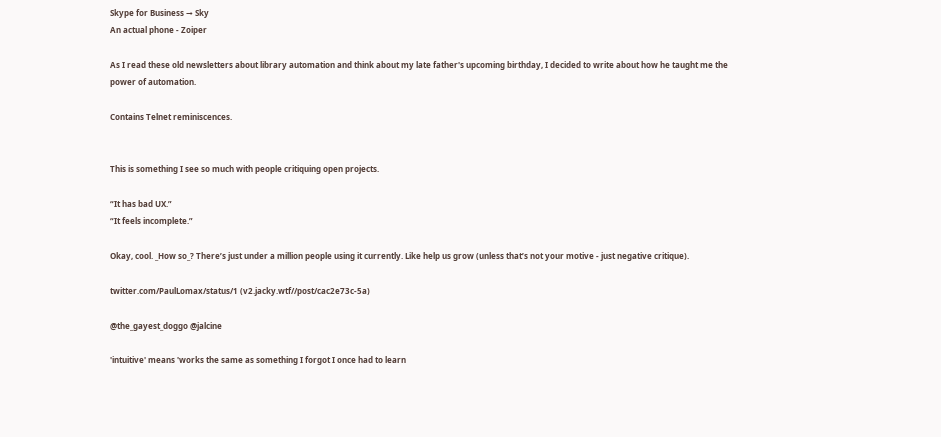Skype for Business → Sky
An actual phone - Zoiper

As I read these old newsletters about library automation and think about my late father's upcoming birthday, I decided to write about how he taught me the power of automation.

Contains Telnet reminiscences.


This is something I see so much with people critiquing open projects.

“It has bad UX.”
“It feels incomplete.”

Okay, cool. _How so_? There’s just under a million people using it currently. Like help us grow (unless that’s not your motive - just negative critique).

twitter.com/PaulLomax/status/1 (v2.jacky.wtf//post/cac2e73c-5a)

@the_gayest_doggo @jalcine

'intuitive' means 'works the same as something I forgot I once had to learn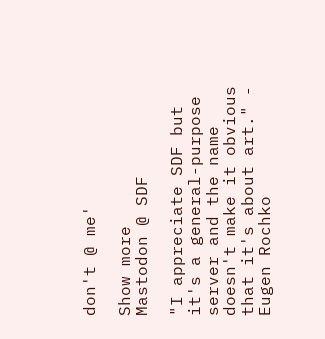don't @ me'

Show more
Mastodon @ SDF

"I appreciate SDF but it's a general-purpose server and the name doesn't make it obvious that it's about art." - Eugen Rochko